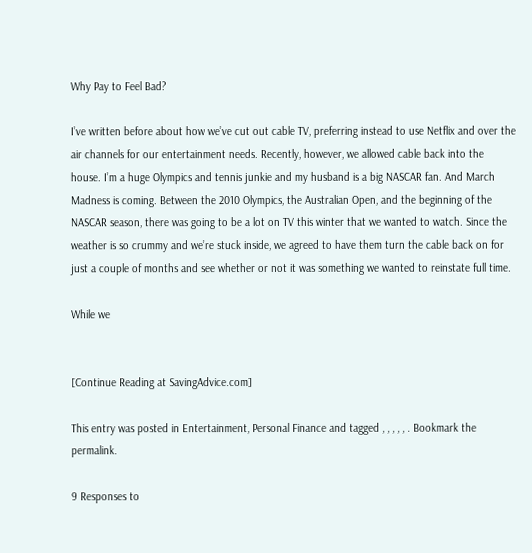Why Pay to Feel Bad?

I’ve written before about how we’ve cut out cable TV, preferring instead to use Netflix and over the air channels for our entertainment needs. Recently, however, we allowed cable back into the house. I’m a huge Olympics and tennis junkie and my husband is a big NASCAR fan. And March Madness is coming. Between the 2010 Olympics, the Australian Open, and the beginning of the NASCAR season, there was going to be a lot on TV this winter that we wanted to watch. Since the weather is so crummy and we’re stuck inside, we agreed to have them turn the cable back on for just a couple of months and see whether or not it was something we wanted to reinstate full time.

While we


[Continue Reading at SavingAdvice.com]

This entry was posted in Entertainment, Personal Finance and tagged , , , , , . Bookmark the permalink.

9 Responses to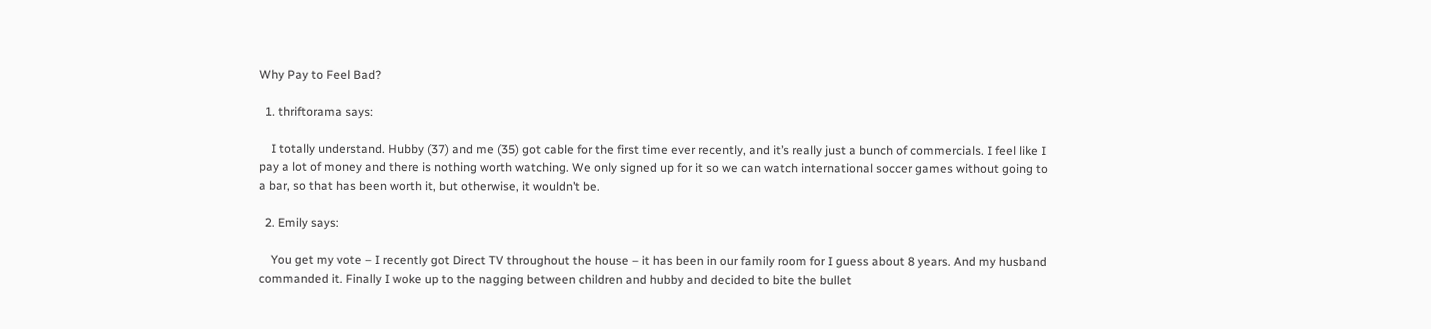Why Pay to Feel Bad?

  1. thriftorama says:

    I totally understand. Hubby (37) and me (35) got cable for the first time ever recently, and it’s really just a bunch of commercials. I feel like I pay a lot of money and there is nothing worth watching. We only signed up for it so we can watch international soccer games without going to a bar, so that has been worth it, but otherwise, it wouldn’t be.

  2. Emily says:

    You get my vote – I recently got Direct TV throughout the house – it has been in our family room for I guess about 8 years. And my husband commanded it. Finally I woke up to the nagging between children and hubby and decided to bite the bullet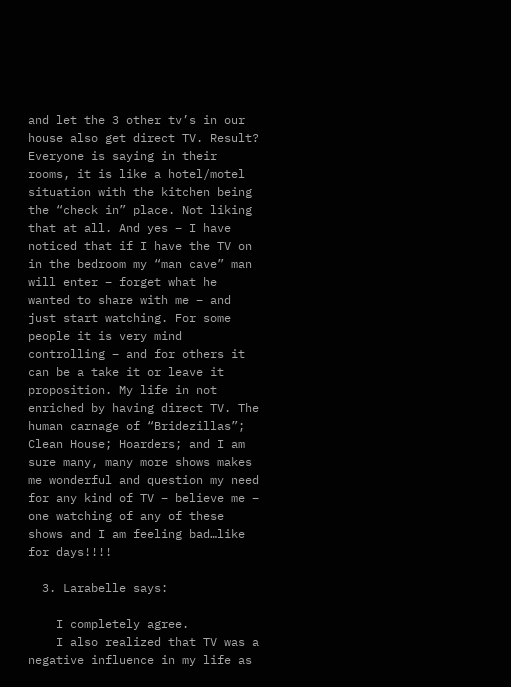and let the 3 other tv’s in our house also get direct TV. Result? Everyone is saying in their rooms, it is like a hotel/motel situation with the kitchen being the “check in” place. Not liking that at all. And yes – I have noticed that if I have the TV on in the bedroom my “man cave” man will enter – forget what he wanted to share with me – and just start watching. For some people it is very mind controlling – and for others it can be a take it or leave it proposition. My life in not enriched by having direct TV. The human carnage of “Bridezillas”; Clean House; Hoarders; and I am sure many, many more shows makes me wonderful and question my need for any kind of TV – believe me – one watching of any of these shows and I am feeling bad…like for days!!!!

  3. Larabelle says:

    I completely agree.
    I also realized that TV was a negative influence in my life as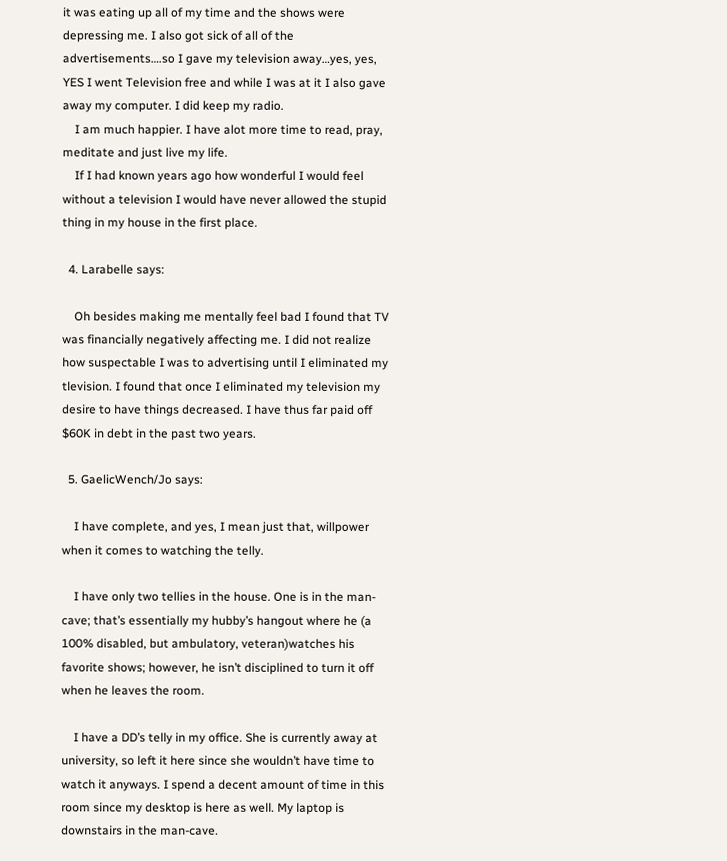it was eating up all of my time and the shows were depressing me. I also got sick of all of the advertisements….so I gave my television away…yes, yes, YES I went Television free and while I was at it I also gave away my computer. I did keep my radio.
    I am much happier. I have alot more time to read, pray, meditate and just live my life.
    If I had known years ago how wonderful I would feel without a television I would have never allowed the stupid thing in my house in the first place.

  4. Larabelle says:

    Oh besides making me mentally feel bad I found that TV was financially negatively affecting me. I did not realize how suspectable I was to advertising until I eliminated my tlevision. I found that once I eliminated my television my desire to have things decreased. I have thus far paid off $60K in debt in the past two years.

  5. GaelicWench/Jo says:

    I have complete, and yes, I mean just that, willpower when it comes to watching the telly.

    I have only two tellies in the house. One is in the man-cave; that’s essentially my hubby’s hangout where he (a 100% disabled, but ambulatory, veteran)watches his favorite shows; however, he isn’t disciplined to turn it off when he leaves the room.

    I have a DD’s telly in my office. She is currently away at university, so left it here since she wouldn’t have time to watch it anyways. I spend a decent amount of time in this room since my desktop is here as well. My laptop is downstairs in the man-cave.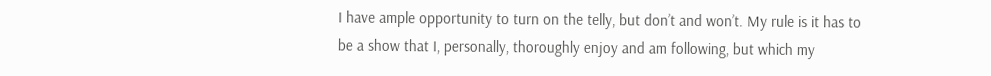I have ample opportunity to turn on the telly, but don’t and won’t. My rule is it has to be a show that I, personally, thoroughly enjoy and am following, but which my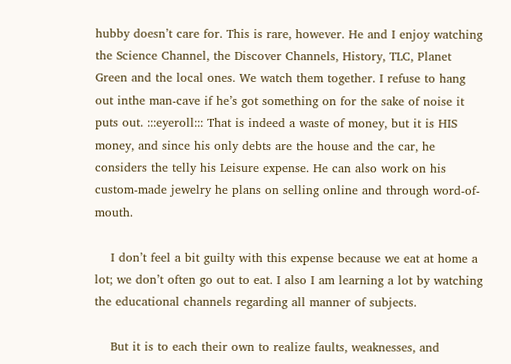hubby doesn’t care for. This is rare, however. He and I enjoy watching the Science Channel, the Discover Channels, History, TLC, Planet Green and the local ones. We watch them together. I refuse to hang out inthe man-cave if he’s got something on for the sake of noise it puts out. :::eyeroll::: That is indeed a waste of money, but it is HIS money, and since his only debts are the house and the car, he considers the telly his Leisure expense. He can also work on his custom-made jewelry he plans on selling online and through word-of-mouth.

    I don’t feel a bit guilty with this expense because we eat at home a lot; we don’t often go out to eat. I also I am learning a lot by watching the educational channels regarding all manner of subjects.

    But it is to each their own to realize faults, weaknesses, and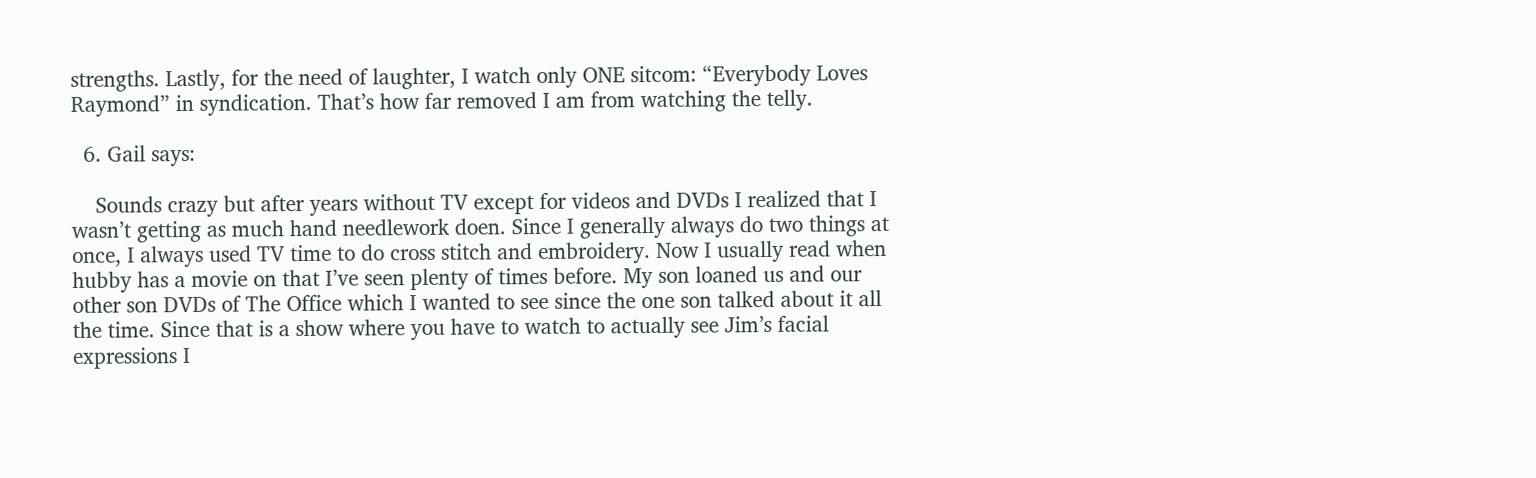strengths. Lastly, for the need of laughter, I watch only ONE sitcom: “Everybody Loves Raymond” in syndication. That’s how far removed I am from watching the telly.

  6. Gail says:

    Sounds crazy but after years without TV except for videos and DVDs I realized that I wasn’t getting as much hand needlework doen. Since I generally always do two things at once, I always used TV time to do cross stitch and embroidery. Now I usually read when hubby has a movie on that I’ve seen plenty of times before. My son loaned us and our other son DVDs of The Office which I wanted to see since the one son talked about it all the time. Since that is a show where you have to watch to actually see Jim’s facial expressions I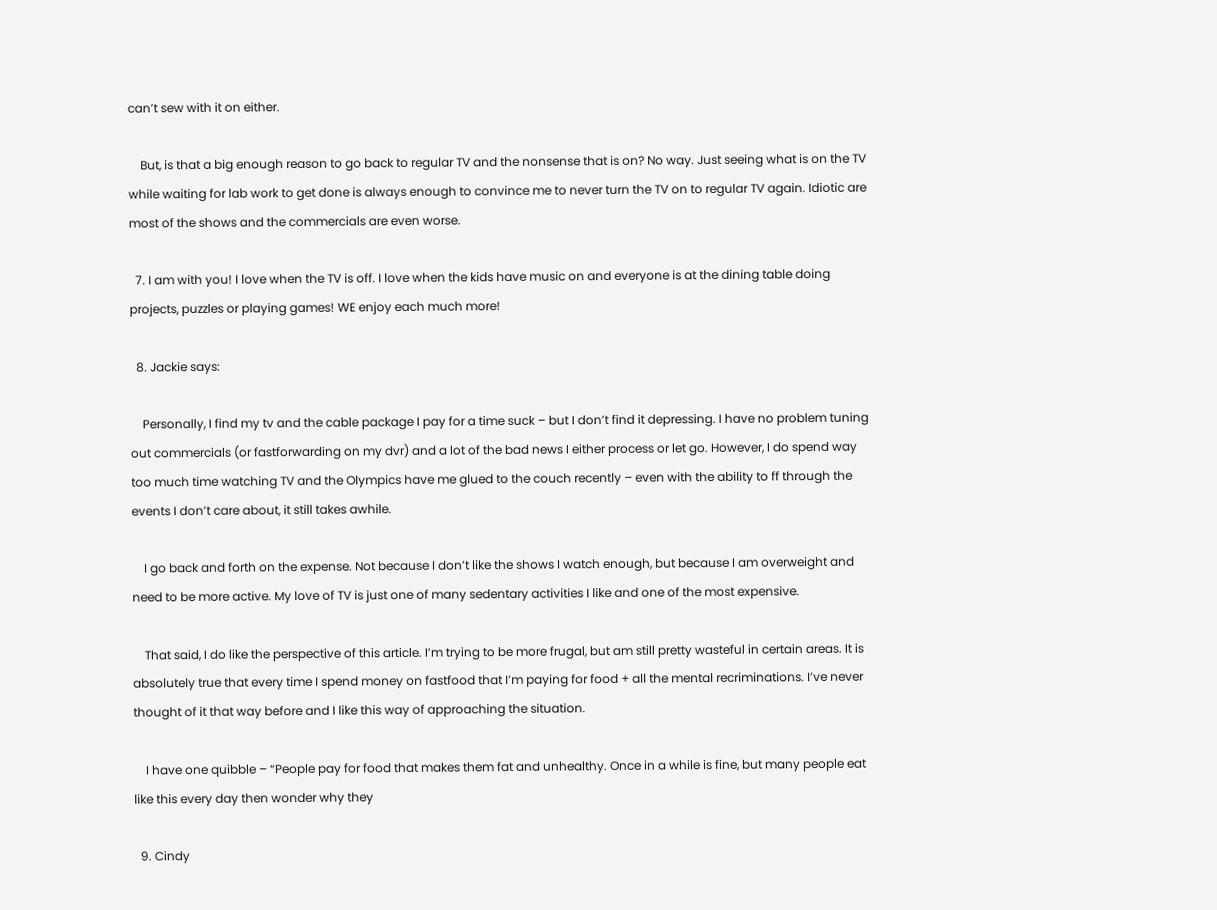can’t sew with it on either.

    But, is that a big enough reason to go back to regular TV and the nonsense that is on? No way. Just seeing what is on the TV while waiting for lab work to get done is always enough to convince me to never turn the TV on to regular TV again. Idiotic are most of the shows and the commercials are even worse.

  7. I am with you! I love when the TV is off. I love when the kids have music on and everyone is at the dining table doing projects, puzzles or playing games! WE enjoy each much more!

  8. Jackie says:

    Personally, I find my tv and the cable package I pay for a time suck – but I don’t find it depressing. I have no problem tuning out commercials (or fastforwarding on my dvr) and a lot of the bad news I either process or let go. However, I do spend way too much time watching TV and the Olympics have me glued to the couch recently – even with the ability to ff through the events I don’t care about, it still takes awhile.

    I go back and forth on the expense. Not because I don’t like the shows I watch enough, but because I am overweight and need to be more active. My love of TV is just one of many sedentary activities I like and one of the most expensive.

    That said, I do like the perspective of this article. I’m trying to be more frugal, but am still pretty wasteful in certain areas. It is absolutely true that every time I spend money on fastfood that I’m paying for food + all the mental recriminations. I’ve never thought of it that way before and I like this way of approaching the situation.

    I have one quibble – “People pay for food that makes them fat and unhealthy. Once in a while is fine, but many people eat like this every day then wonder why they

  9. Cindy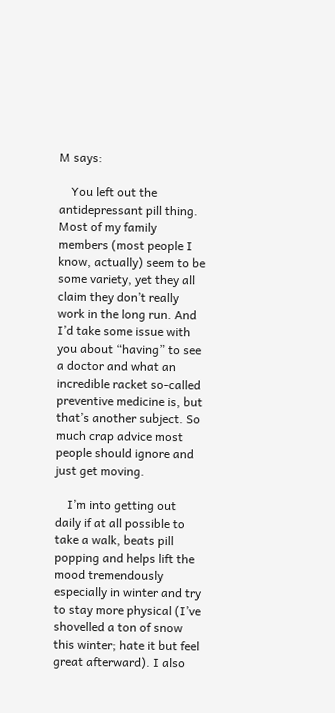M says:

    You left out the antidepressant pill thing. Most of my family members (most people I know, actually) seem to be some variety, yet they all claim they don’t really work in the long run. And I’d take some issue with you about “having” to see a doctor and what an incredible racket so-called preventive medicine is, but that’s another subject. So much crap advice most people should ignore and just get moving.

    I’m into getting out daily if at all possible to take a walk, beats pill popping and helps lift the mood tremendously especially in winter and try to stay more physical (I’ve shovelled a ton of snow this winter; hate it but feel great afterward). I also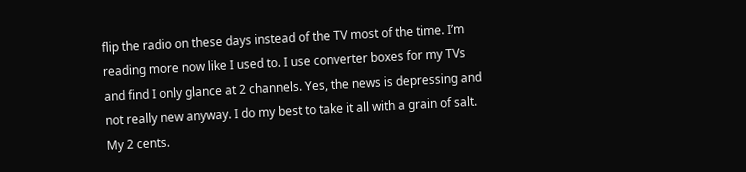flip the radio on these days instead of the TV most of the time. I’m reading more now like I used to. I use converter boxes for my TVs and find I only glance at 2 channels. Yes, the news is depressing and not really new anyway. I do my best to take it all with a grain of salt. My 2 cents.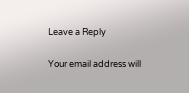Leave a Reply

Your email address will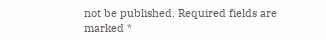not be published. Required fields are marked *